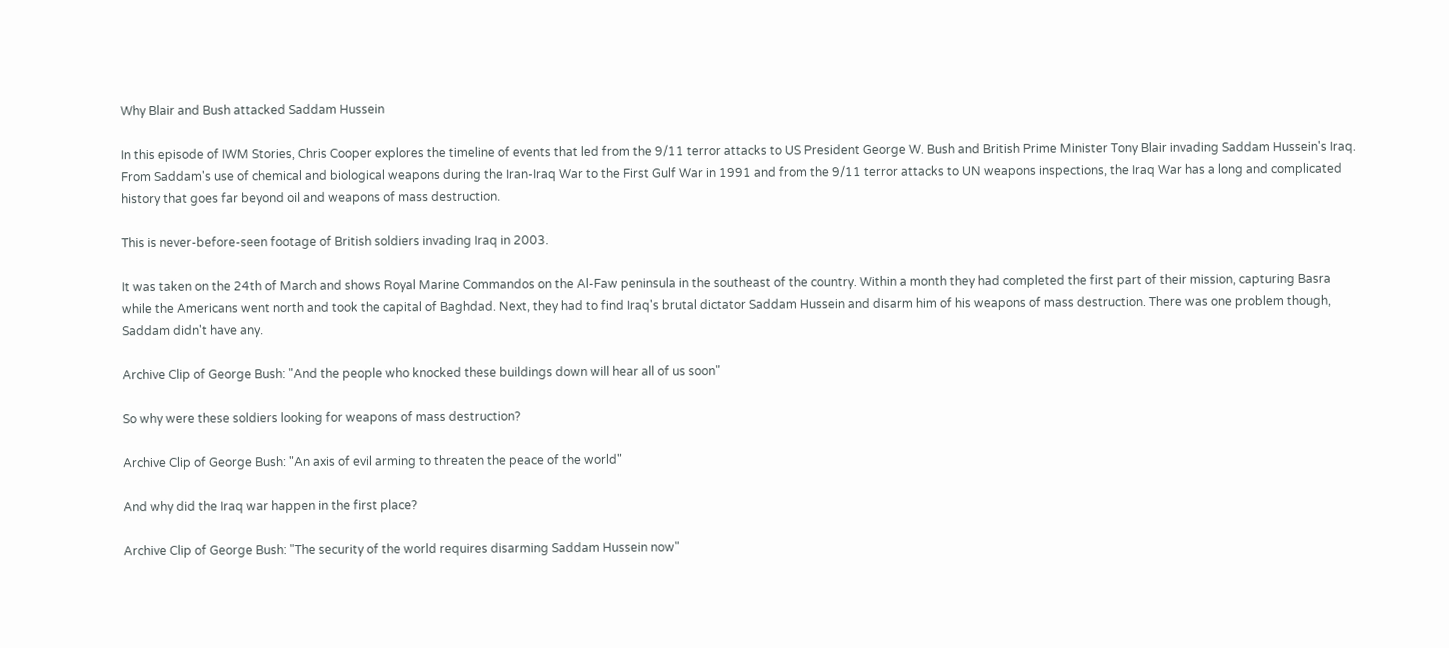Why Blair and Bush attacked Saddam Hussein

In this episode of IWM Stories, Chris Cooper explores the timeline of events that led from the 9/11 terror attacks to US President George W. Bush and British Prime Minister Tony Blair invading Saddam Hussein's Iraq. From Saddam's use of chemical and biological weapons during the Iran-Iraq War to the First Gulf War in 1991 and from the 9/11 terror attacks to UN weapons inspections, the Iraq War has a long and complicated history that goes far beyond oil and weapons of mass destruction.

This is never-before-seen footage of British soldiers invading Iraq in 2003.

It was taken on the 24th of March and shows Royal Marine Commandos on the Al-Faw peninsula in the southeast of the country. Within a month they had completed the first part of their mission, capturing Basra while the Americans went north and took the capital of Baghdad. Next, they had to find Iraq's brutal dictator Saddam Hussein and disarm him of his weapons of mass destruction. There was one problem though, Saddam didn't have any.

Archive Clip of George Bush: "And the people who knocked these buildings down will hear all of us soon"

So why were these soldiers looking for weapons of mass destruction?

Archive Clip of George Bush: "An axis of evil arming to threaten the peace of the world"

And why did the Iraq war happen in the first place?

Archive Clip of George Bush: "The security of the world requires disarming Saddam Hussein now"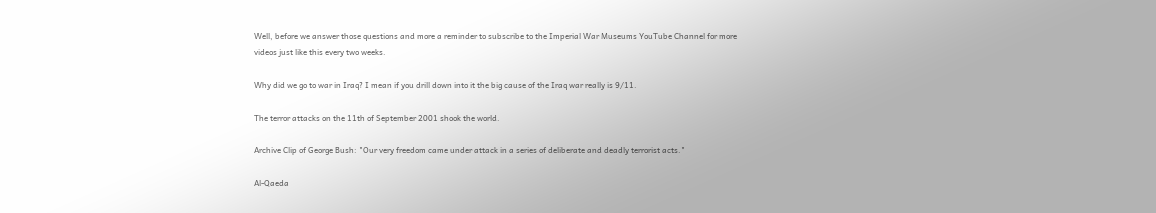Well, before we answer those questions and more a reminder to subscribe to the Imperial War Museums YouTube Channel for more videos just like this every two weeks.

Why did we go to war in Iraq? I mean if you drill down into it the big cause of the Iraq war really is 9/11.

The terror attacks on the 11th of September 2001 shook the world.

Archive Clip of George Bush: "Our very freedom came under attack in a series of deliberate and deadly terrorist acts."

Al-Qaeda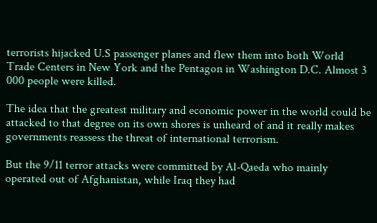terrorists hijacked U.S passenger planes and flew them into both World Trade Centers in New York and the Pentagon in Washington D.C. Almost 3 000 people were killed.

The idea that the greatest military and economic power in the world could be attacked to that degree on its own shores is unheard of and it really makes governments reassess the threat of international terrorism.

But the 9/11 terror attacks were committed by Al-Qaeda who mainly operated out of Afghanistan, while Iraq they had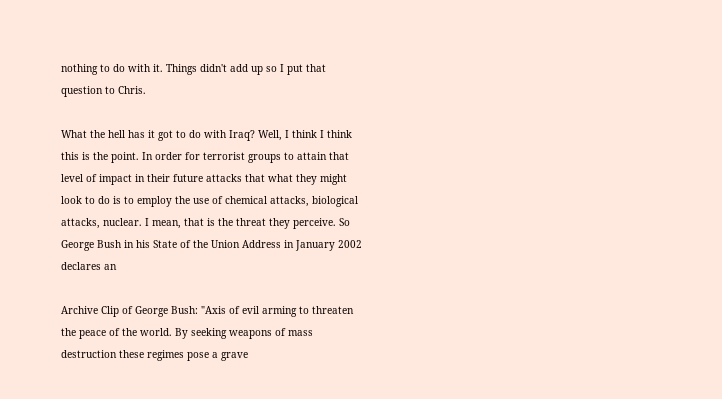nothing to do with it. Things didn't add up so I put that question to Chris.

What the hell has it got to do with Iraq? Well, I think I think this is the point. In order for terrorist groups to attain that level of impact in their future attacks that what they might look to do is to employ the use of chemical attacks, biological attacks, nuclear. I mean, that is the threat they perceive. So George Bush in his State of the Union Address in January 2002 declares an

Archive Clip of George Bush: "Axis of evil arming to threaten the peace of the world. By seeking weapons of mass destruction these regimes pose a grave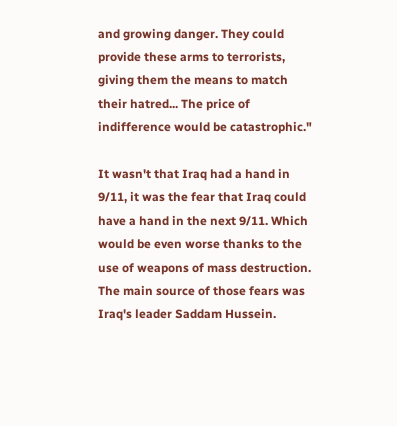and growing danger. They could provide these arms to terrorists, giving them the means to match their hatred... The price of indifference would be catastrophic."

It wasn't that Iraq had a hand in 9/11, it was the fear that Iraq could have a hand in the next 9/11. Which would be even worse thanks to the use of weapons of mass destruction. The main source of those fears was Iraq's leader Saddam Hussein.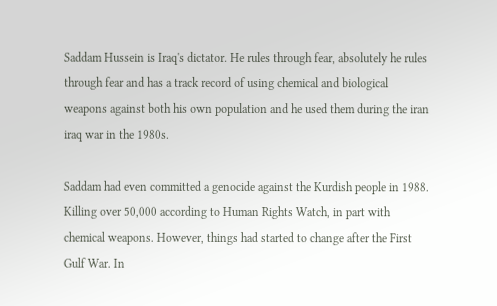Saddam Hussein is Iraq's dictator. He rules through fear, absolutely he rules through fear and has a track record of using chemical and biological weapons against both his own population and he used them during the iran iraq war in the 1980s.

Saddam had even committed a genocide against the Kurdish people in 1988. Killing over 50,000 according to Human Rights Watch, in part with chemical weapons. However, things had started to change after the First Gulf War. In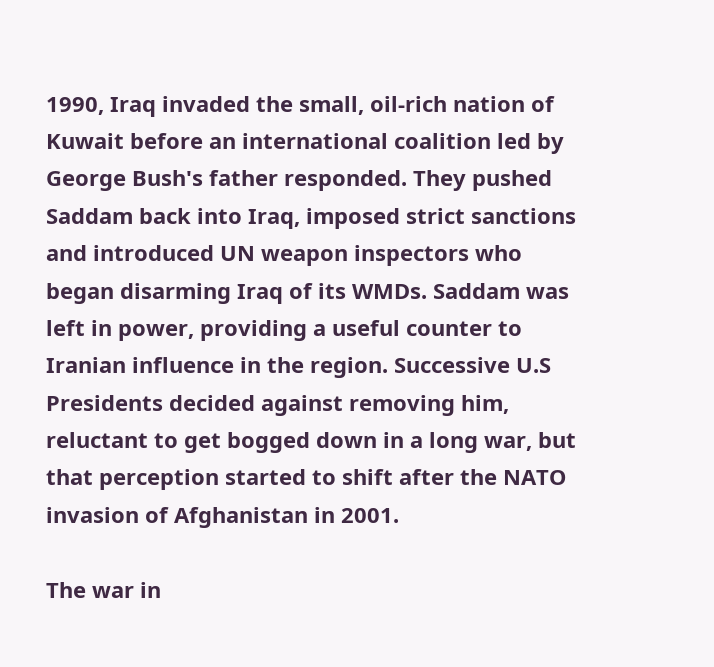1990, Iraq invaded the small, oil-rich nation of Kuwait before an international coalition led by George Bush's father responded. They pushed Saddam back into Iraq, imposed strict sanctions and introduced UN weapon inspectors who began disarming Iraq of its WMDs. Saddam was left in power, providing a useful counter to Iranian influence in the region. Successive U.S Presidents decided against removing him, reluctant to get bogged down in a long war, but that perception started to shift after the NATO invasion of Afghanistan in 2001.

The war in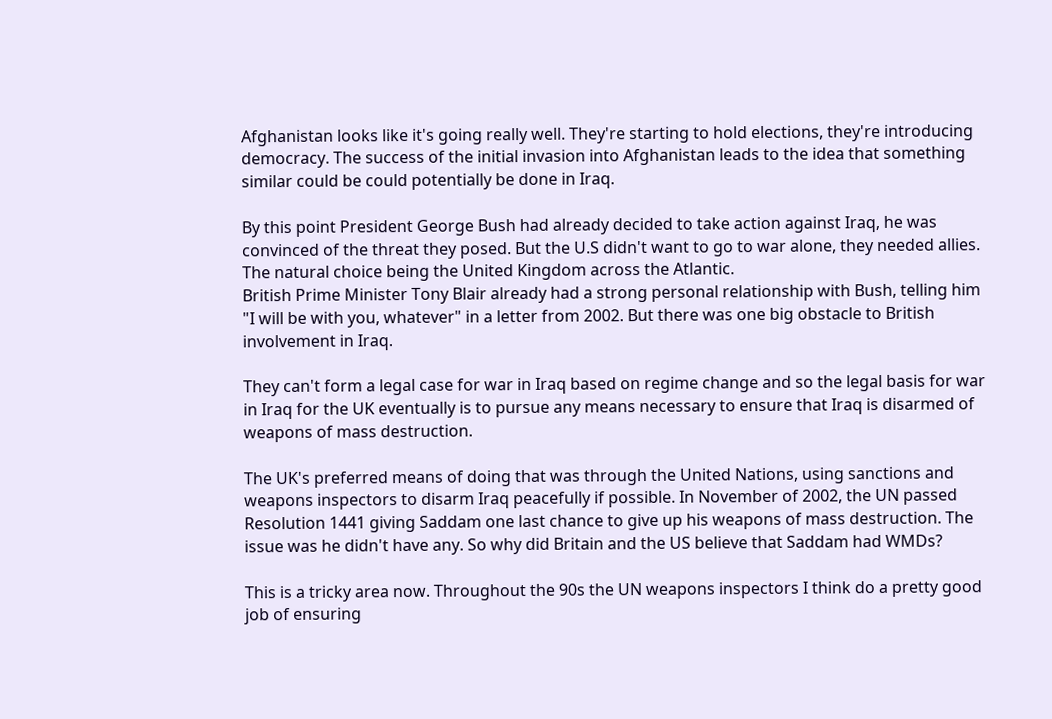Afghanistan looks like it's going really well. They're starting to hold elections, they're introducing democracy. The success of the initial invasion into Afghanistan leads to the idea that something similar could be could potentially be done in Iraq.

By this point President George Bush had already decided to take action against Iraq, he was convinced of the threat they posed. But the U.S didn't want to go to war alone, they needed allies. The natural choice being the United Kingdom across the Atlantic.
British Prime Minister Tony Blair already had a strong personal relationship with Bush, telling him "I will be with you, whatever" in a letter from 2002. But there was one big obstacle to British involvement in Iraq.

They can't form a legal case for war in Iraq based on regime change and so the legal basis for war in Iraq for the UK eventually is to pursue any means necessary to ensure that Iraq is disarmed of weapons of mass destruction.

The UK's preferred means of doing that was through the United Nations, using sanctions and weapons inspectors to disarm Iraq peacefully if possible. In November of 2002, the UN passed Resolution 1441 giving Saddam one last chance to give up his weapons of mass destruction. The issue was he didn't have any. So why did Britain and the US believe that Saddam had WMDs?

This is a tricky area now. Throughout the 90s the UN weapons inspectors I think do a pretty good job of ensuring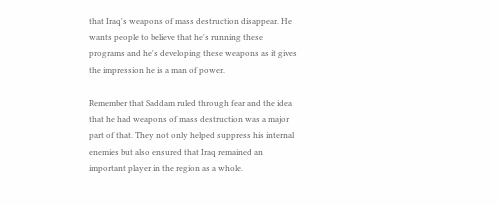that Iraq's weapons of mass destruction disappear. He wants people to believe that he's running these programs and he's developing these weapons as it gives the impression he is a man of power.

Remember that Saddam ruled through fear and the idea that he had weapons of mass destruction was a major part of that. They not only helped suppress his internal enemies but also ensured that Iraq remained an important player in the region as a whole.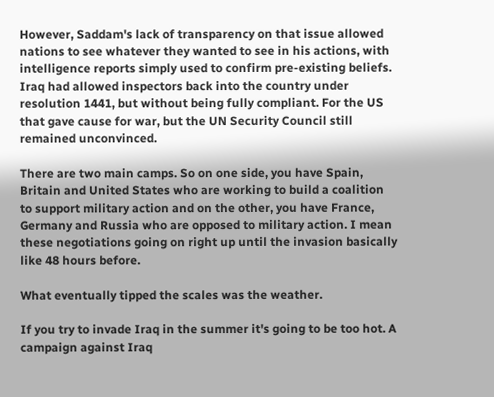However, Saddam's lack of transparency on that issue allowed nations to see whatever they wanted to see in his actions, with intelligence reports simply used to confirm pre-existing beliefs. Iraq had allowed inspectors back into the country under resolution 1441, but without being fully compliant. For the US that gave cause for war, but the UN Security Council still remained unconvinced.

There are two main camps. So on one side, you have Spain, Britain and United States who are working to build a coalition to support military action and on the other, you have France, Germany and Russia who are opposed to military action. I mean these negotiations going on right up until the invasion basically like 48 hours before.

What eventually tipped the scales was the weather.

If you try to invade Iraq in the summer it's going to be too hot. A campaign against Iraq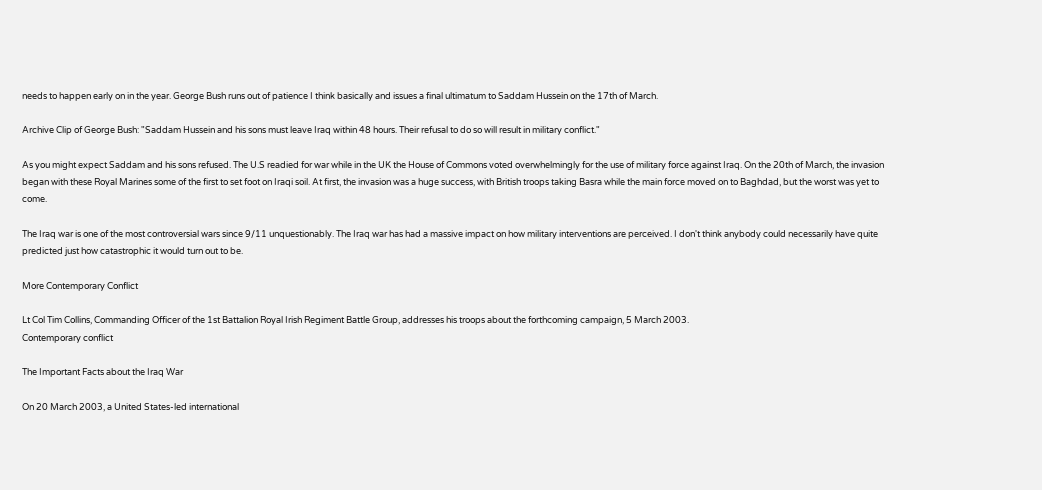needs to happen early on in the year. George Bush runs out of patience I think basically and issues a final ultimatum to Saddam Hussein on the 17th of March.

Archive Clip of George Bush: "Saddam Hussein and his sons must leave Iraq within 48 hours. Their refusal to do so will result in military conflict."

As you might expect Saddam and his sons refused. The U.S readied for war while in the UK the House of Commons voted overwhelmingly for the use of military force against Iraq. On the 20th of March, the invasion began with these Royal Marines some of the first to set foot on Iraqi soil. At first, the invasion was a huge success, with British troops taking Basra while the main force moved on to Baghdad, but the worst was yet to come.

The Iraq war is one of the most controversial wars since 9/11 unquestionably. The Iraq war has had a massive impact on how military interventions are perceived. I don't think anybody could necessarily have quite predicted just how catastrophic it would turn out to be.

More Contemporary Conflict

Lt Col Tim Collins, Commanding Officer of the 1st Battalion Royal Irish Regiment Battle Group, addresses his troops about the forthcoming campaign, 5 March 2003.
Contemporary conflict

The Important Facts about the Iraq War

On 20 March 2003, a United States-led international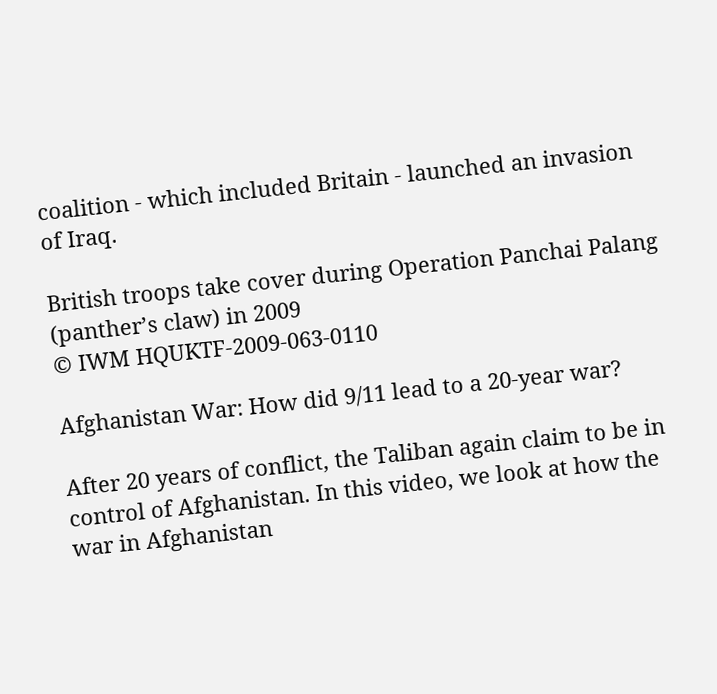coalition - which included Britain - launched an invasion of Iraq.

British troops take cover during Operation Panchai Palang (panther’s claw) in 2009
© IWM HQUKTF-2009-063-0110

Afghanistan War: How did 9/11 lead to a 20-year war?

After 20 years of conflict, the Taliban again claim to be in control of Afghanistan. In this video, we look at how the war in Afghanistan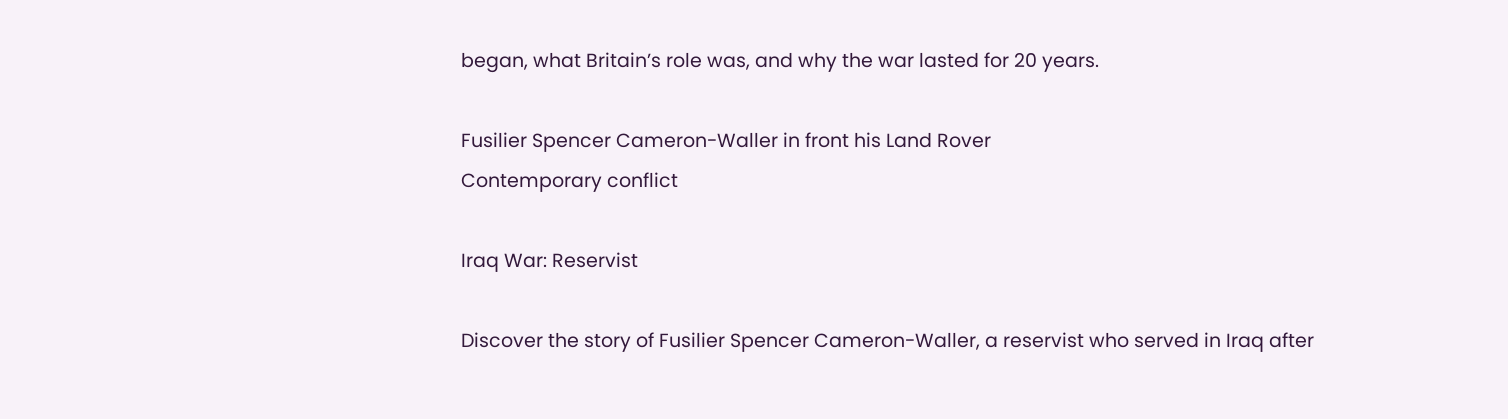began, what Britain’s role was, and why the war lasted for 20 years.

Fusilier Spencer Cameron-Waller in front his Land Rover
Contemporary conflict

Iraq War: Reservist

Discover the story of Fusilier Spencer Cameron-Waller, a reservist who served in Iraq after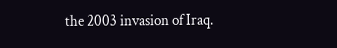the 2003 invasion of Iraq.